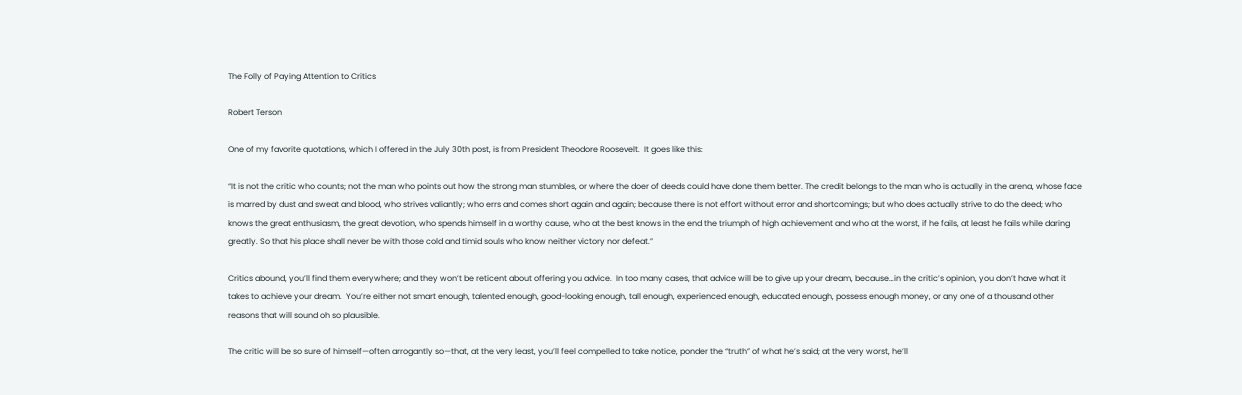The Folly of Paying Attention to Critics

Robert Terson

One of my favorite quotations, which I offered in the July 30th post, is from President Theodore Roosevelt.  It goes like this:

“It is not the critic who counts; not the man who points out how the strong man stumbles, or where the doer of deeds could have done them better. The credit belongs to the man who is actually in the arena, whose face is marred by dust and sweat and blood, who strives valiantly; who errs and comes short again and again; because there is not effort without error and shortcomings; but who does actually strive to do the deed; who knows the great enthusiasm, the great devotion, who spends himself in a worthy cause, who at the best knows in the end the triumph of high achievement and who at the worst, if he fails, at least he fails while daring greatly. So that his place shall never be with those cold and timid souls who know neither victory nor defeat.”

Critics abound, you’ll find them everywhere; and they won’t be reticent about offering you advice.  In too many cases, that advice will be to give up your dream, because…in the critic’s opinion, you don’t have what it takes to achieve your dream.  You’re either not smart enough, talented enough, good-looking enough, tall enough, experienced enough, educated enough, possess enough money, or any one of a thousand other reasons that will sound oh so plausible.

The critic will be so sure of himself—often arrogantly so—that, at the very least, you’ll feel compelled to take notice, ponder the “truth” of what he’s said; at the very worst, he’ll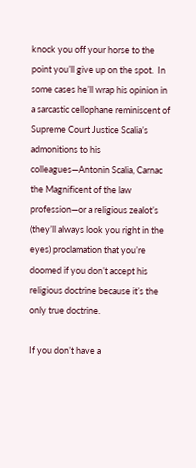knock you off your horse to the point you’ll give up on the spot.  In some cases he’ll wrap his opinion in a sarcastic cellophane reminiscent of Supreme Court Justice Scalia’s admonitions to his colleagues—Antonin Scalia, Carnac the Magnificent of the law profession—or a religious zealot’s (they’ll always look you right in the eyes) proclamation that you’re doomed if you don’t accept his religious doctrine because it’s the only true doctrine.

If you don’t have a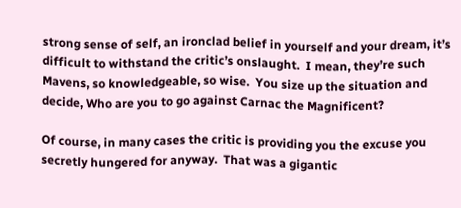strong sense of self, an ironclad belief in yourself and your dream, it’s difficult to withstand the critic’s onslaught.  I mean, they’re such Mavens, so knowledgeable, so wise.  You size up the situation and decide, Who are you to go against Carnac the Magnificent?

Of course, in many cases the critic is providing you the excuse you secretly hungered for anyway.  That was a gigantic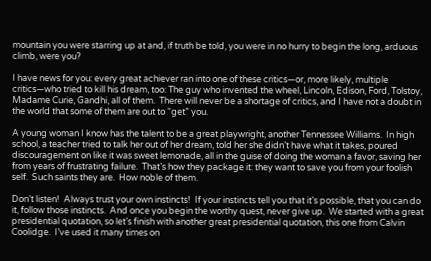mountain you were starring up at and, if truth be told, you were in no hurry to begin the long, arduous climb, were you?

I have news for you: every great achiever ran into one of these critics—or, more likely, multiple critics—who tried to kill his dream, too: The guy who invented the wheel, Lincoln, Edison, Ford, Tolstoy, Madame Curie, Gandhi, all of them.  There will never be a shortage of critics, and I have not a doubt in the world that some of them are out to “get” you.

A young woman I know has the talent to be a great playwright, another Tennessee Williams.  In high school, a teacher tried to talk her out of her dream, told her she didn’t have what it takes, poured discouragement on like it was sweet lemonade, all in the guise of doing the woman a favor, saving her from years of frustrating failure.  That’s how they package it: they want to save you from your foolish self.  Such saints they are.  How noble of them.

Don’t listen!  Always trust your own instincts!  If your instincts tell you that it’s possible, that you can do it, follow those instincts.  And once you begin the worthy quest, never give up.  We started with a great presidential quotation, so let’s finish with another great presidential quotation, this one from Calvin Coolidge.  I’ve used it many times on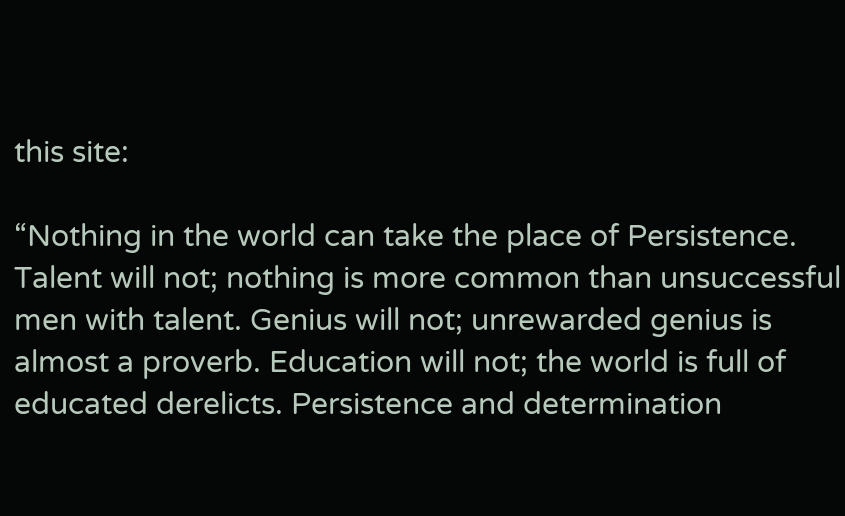this site:

“Nothing in the world can take the place of Persistence. Talent will not; nothing is more common than unsuccessful men with talent. Genius will not; unrewarded genius is almost a proverb. Education will not; the world is full of educated derelicts. Persistence and determination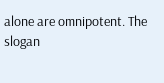alone are omnipotent. The slogan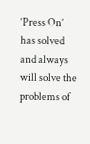‘Press On’ has solved and always will solve the problems of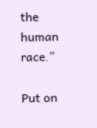the human race.”

Put on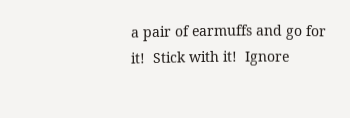a pair of earmuffs and go for it!  Stick with it!  Ignore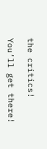the critics!

You’ll get there!